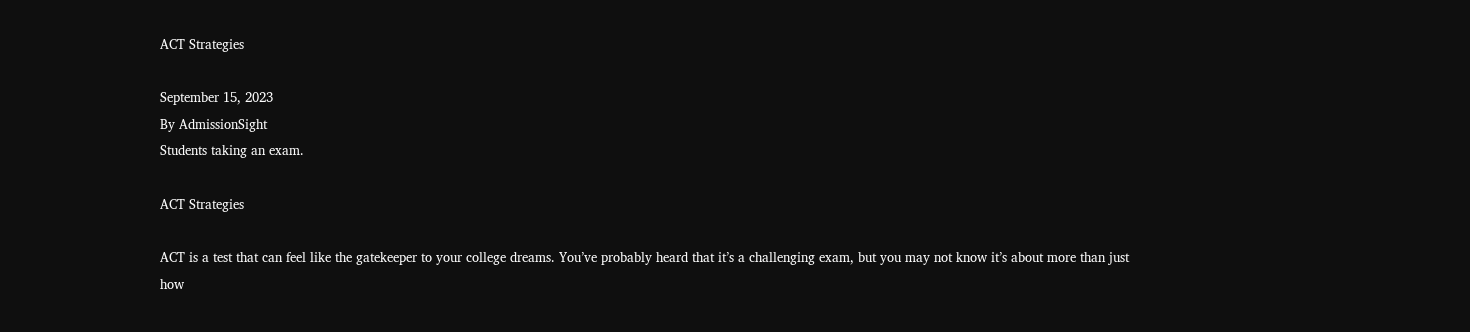ACT Strategies

September 15, 2023
By AdmissionSight
Students taking an exam.

ACT Strategies

ACT is a test that can feel like the gatekeeper to your college dreams. You’ve probably heard that it’s a challenging exam, but you may not know it’s about more than just how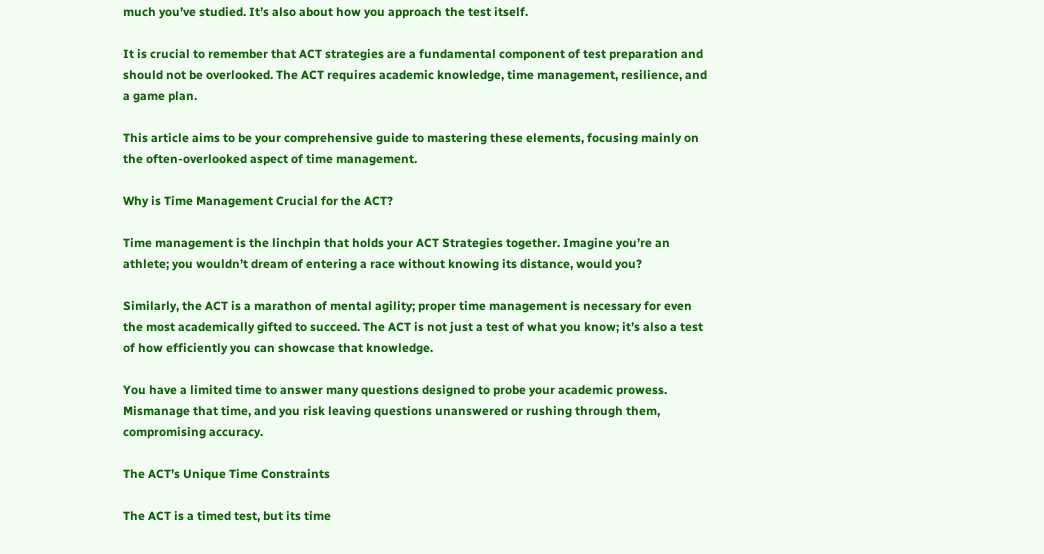much you’ve studied. It’s also about how you approach the test itself.

It is crucial to remember that ACT strategies are a fundamental component of test preparation and should not be overlooked. The ACT requires academic knowledge, time management, resilience, and a game plan.

This article aims to be your comprehensive guide to mastering these elements, focusing mainly on the often-overlooked aspect of time management.

Why is Time Management Crucial for the ACT?

Time management is the linchpin that holds your ACT Strategies together. Imagine you’re an athlete; you wouldn’t dream of entering a race without knowing its distance, would you?

Similarly, the ACT is a marathon of mental agility; proper time management is necessary for even the most academically gifted to succeed. The ACT is not just a test of what you know; it’s also a test of how efficiently you can showcase that knowledge.

You have a limited time to answer many questions designed to probe your academic prowess. Mismanage that time, and you risk leaving questions unanswered or rushing through them, compromising accuracy.

The ACT’s Unique Time Constraints

The ACT is a timed test, but its time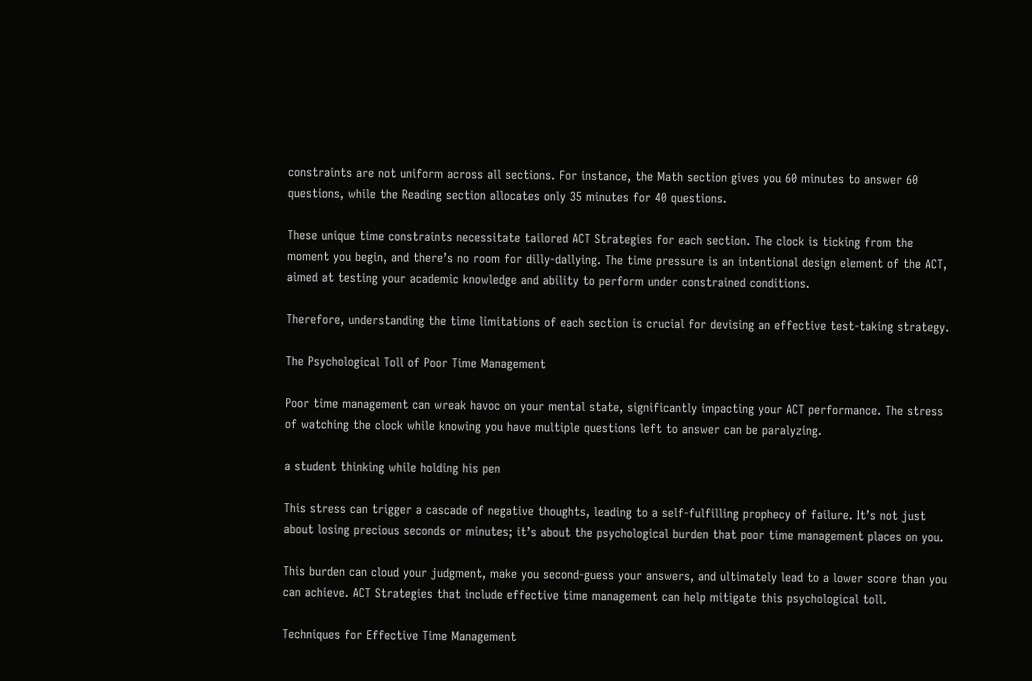constraints are not uniform across all sections. For instance, the Math section gives you 60 minutes to answer 60 questions, while the Reading section allocates only 35 minutes for 40 questions.

These unique time constraints necessitate tailored ACT Strategies for each section. The clock is ticking from the moment you begin, and there’s no room for dilly-dallying. The time pressure is an intentional design element of the ACT, aimed at testing your academic knowledge and ability to perform under constrained conditions.

Therefore, understanding the time limitations of each section is crucial for devising an effective test-taking strategy.

The Psychological Toll of Poor Time Management

Poor time management can wreak havoc on your mental state, significantly impacting your ACT performance. The stress of watching the clock while knowing you have multiple questions left to answer can be paralyzing.

a student thinking while holding his pen

This stress can trigger a cascade of negative thoughts, leading to a self-fulfilling prophecy of failure. It’s not just about losing precious seconds or minutes; it’s about the psychological burden that poor time management places on you.

This burden can cloud your judgment, make you second-guess your answers, and ultimately lead to a lower score than you can achieve. ACT Strategies that include effective time management can help mitigate this psychological toll.

Techniques for Effective Time Management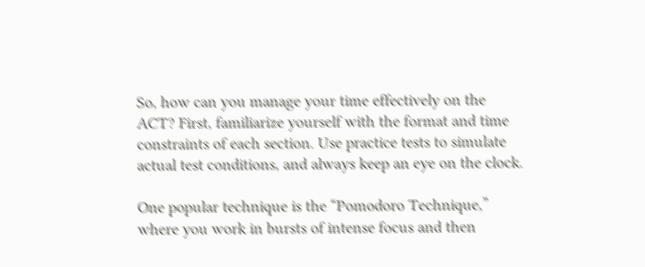So, how can you manage your time effectively on the ACT? First, familiarize yourself with the format and time constraints of each section. Use practice tests to simulate actual test conditions, and always keep an eye on the clock.

One popular technique is the “Pomodoro Technique,” where you work in bursts of intense focus and then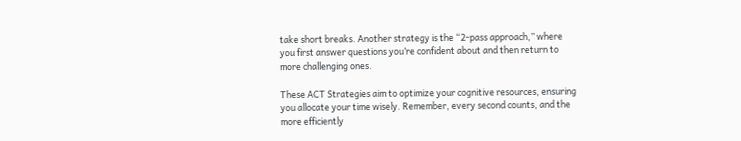take short breaks. Another strategy is the “2-pass approach,” where you first answer questions you’re confident about and then return to more challenging ones.

These ACT Strategies aim to optimize your cognitive resources, ensuring you allocate your time wisely. Remember, every second counts, and the more efficiently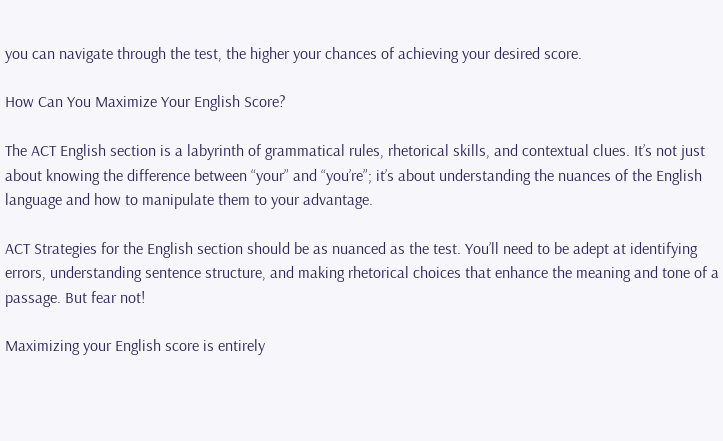you can navigate through the test, the higher your chances of achieving your desired score.

How Can You Maximize Your English Score?

The ACT English section is a labyrinth of grammatical rules, rhetorical skills, and contextual clues. It’s not just about knowing the difference between “your” and “you’re”; it’s about understanding the nuances of the English language and how to manipulate them to your advantage.

ACT Strategies for the English section should be as nuanced as the test. You’ll need to be adept at identifying errors, understanding sentence structure, and making rhetorical choices that enhance the meaning and tone of a passage. But fear not!

Maximizing your English score is entirely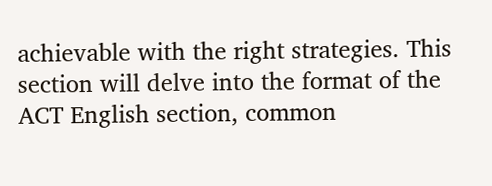achievable with the right strategies. This section will delve into the format of the ACT English section, common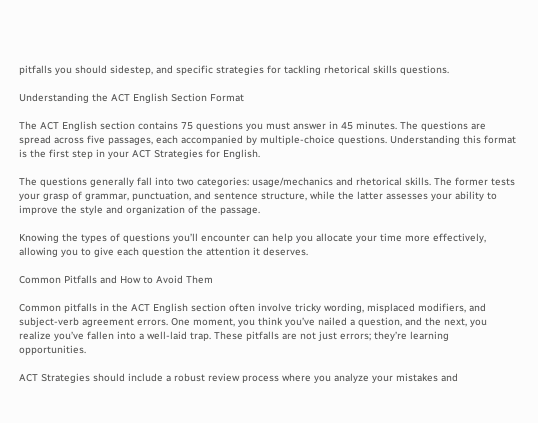pitfalls you should sidestep, and specific strategies for tackling rhetorical skills questions.

Understanding the ACT English Section Format

The ACT English section contains 75 questions you must answer in 45 minutes. The questions are spread across five passages, each accompanied by multiple-choice questions. Understanding this format is the first step in your ACT Strategies for English.

The questions generally fall into two categories: usage/mechanics and rhetorical skills. The former tests your grasp of grammar, punctuation, and sentence structure, while the latter assesses your ability to improve the style and organization of the passage.

Knowing the types of questions you’ll encounter can help you allocate your time more effectively, allowing you to give each question the attention it deserves.

Common Pitfalls and How to Avoid Them

Common pitfalls in the ACT English section often involve tricky wording, misplaced modifiers, and subject-verb agreement errors. One moment, you think you’ve nailed a question, and the next, you realize you’ve fallen into a well-laid trap. These pitfalls are not just errors; they’re learning opportunities.

ACT Strategies should include a robust review process where you analyze your mistakes and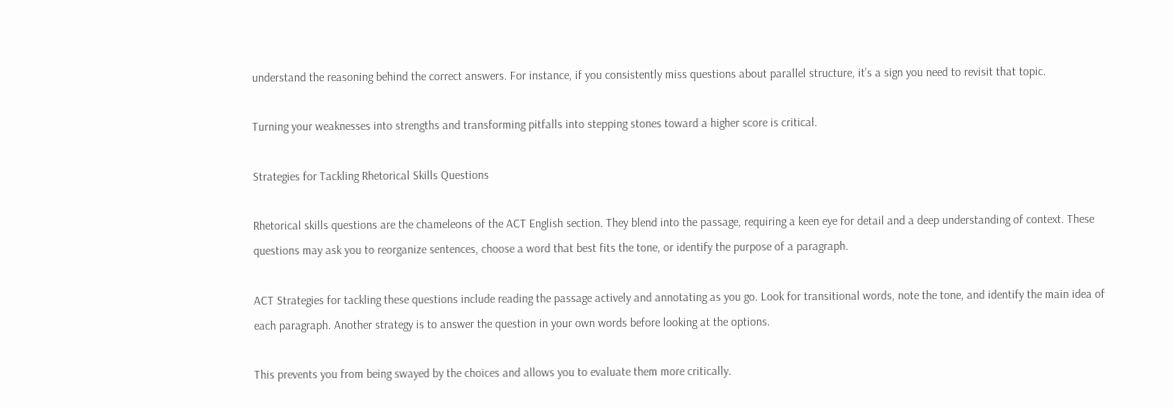understand the reasoning behind the correct answers. For instance, if you consistently miss questions about parallel structure, it’s a sign you need to revisit that topic.

Turning your weaknesses into strengths and transforming pitfalls into stepping stones toward a higher score is critical.

Strategies for Tackling Rhetorical Skills Questions

Rhetorical skills questions are the chameleons of the ACT English section. They blend into the passage, requiring a keen eye for detail and a deep understanding of context. These questions may ask you to reorganize sentences, choose a word that best fits the tone, or identify the purpose of a paragraph.

ACT Strategies for tackling these questions include reading the passage actively and annotating as you go. Look for transitional words, note the tone, and identify the main idea of each paragraph. Another strategy is to answer the question in your own words before looking at the options.

This prevents you from being swayed by the choices and allows you to evaluate them more critically.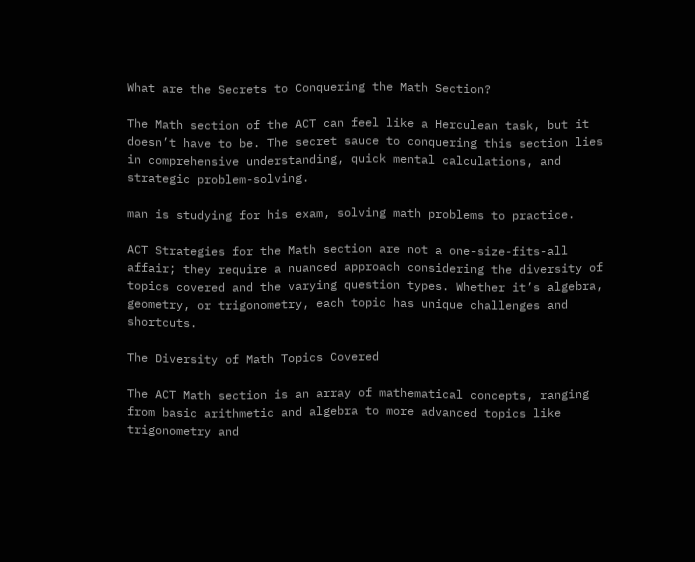What are the Secrets to Conquering the Math Section?

The Math section of the ACT can feel like a Herculean task, but it doesn’t have to be. The secret sauce to conquering this section lies in comprehensive understanding, quick mental calculations, and strategic problem-solving.

man is studying for his exam, solving math problems to practice.

ACT Strategies for the Math section are not a one-size-fits-all affair; they require a nuanced approach considering the diversity of topics covered and the varying question types. Whether it’s algebra, geometry, or trigonometry, each topic has unique challenges and shortcuts.

The Diversity of Math Topics Covered

The ACT Math section is an array of mathematical concepts, ranging from basic arithmetic and algebra to more advanced topics like trigonometry and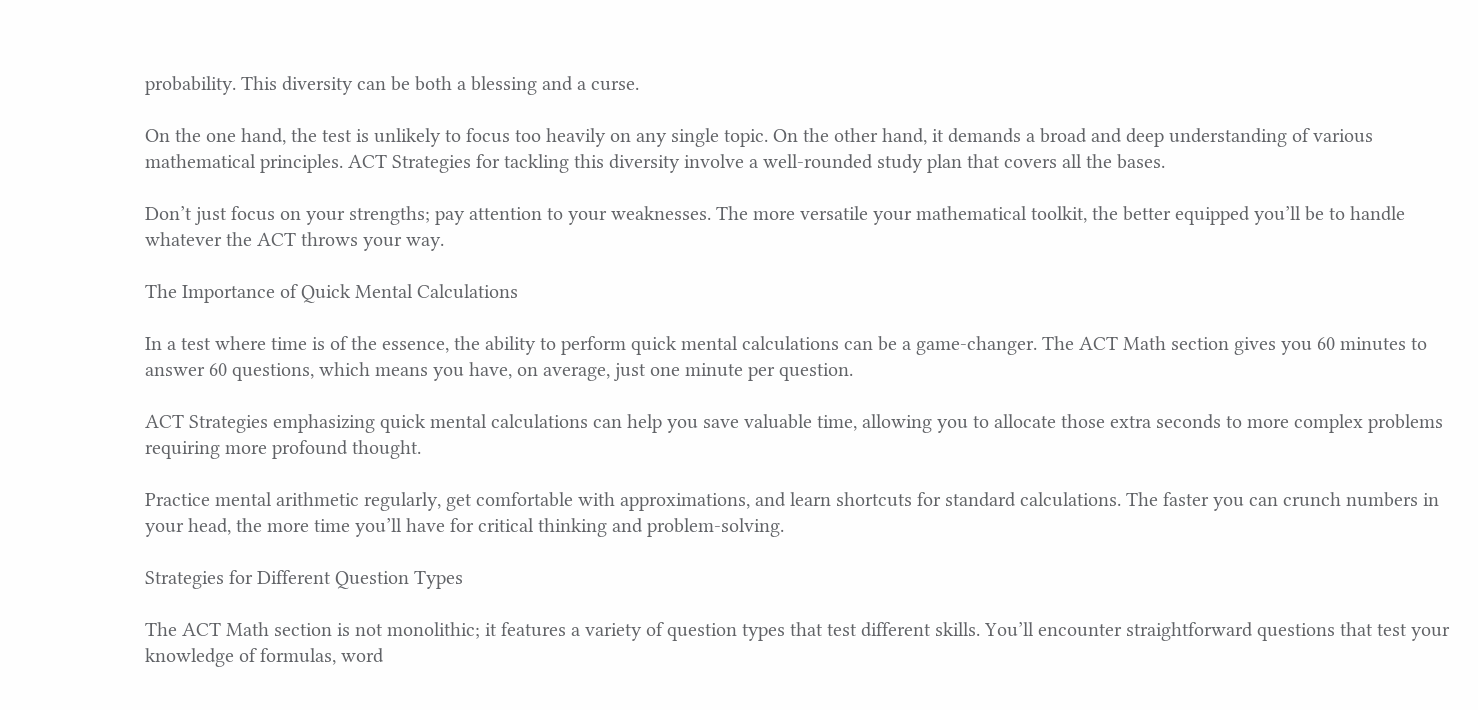probability. This diversity can be both a blessing and a curse.

On the one hand, the test is unlikely to focus too heavily on any single topic. On the other hand, it demands a broad and deep understanding of various mathematical principles. ACT Strategies for tackling this diversity involve a well-rounded study plan that covers all the bases.

Don’t just focus on your strengths; pay attention to your weaknesses. The more versatile your mathematical toolkit, the better equipped you’ll be to handle whatever the ACT throws your way.

The Importance of Quick Mental Calculations

In a test where time is of the essence, the ability to perform quick mental calculations can be a game-changer. The ACT Math section gives you 60 minutes to answer 60 questions, which means you have, on average, just one minute per question.

ACT Strategies emphasizing quick mental calculations can help you save valuable time, allowing you to allocate those extra seconds to more complex problems requiring more profound thought.

Practice mental arithmetic regularly, get comfortable with approximations, and learn shortcuts for standard calculations. The faster you can crunch numbers in your head, the more time you’ll have for critical thinking and problem-solving.

Strategies for Different Question Types

The ACT Math section is not monolithic; it features a variety of question types that test different skills. You’ll encounter straightforward questions that test your knowledge of formulas, word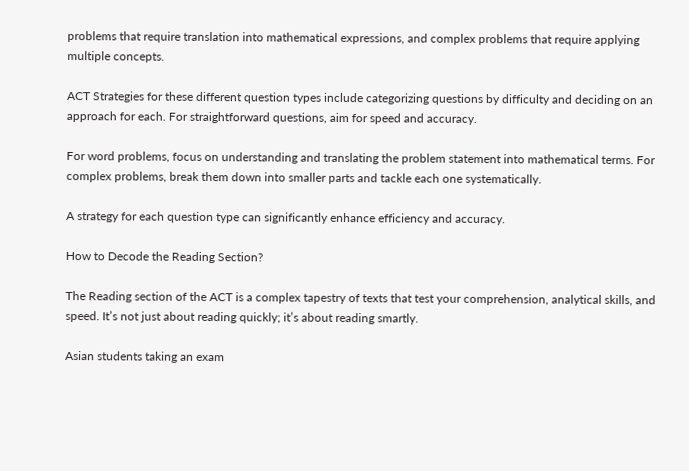problems that require translation into mathematical expressions, and complex problems that require applying multiple concepts.

ACT Strategies for these different question types include categorizing questions by difficulty and deciding on an approach for each. For straightforward questions, aim for speed and accuracy.

For word problems, focus on understanding and translating the problem statement into mathematical terms. For complex problems, break them down into smaller parts and tackle each one systematically.

A strategy for each question type can significantly enhance efficiency and accuracy.

How to Decode the Reading Section?

The Reading section of the ACT is a complex tapestry of texts that test your comprehension, analytical skills, and speed. It’s not just about reading quickly; it’s about reading smartly.

Asian students taking an exam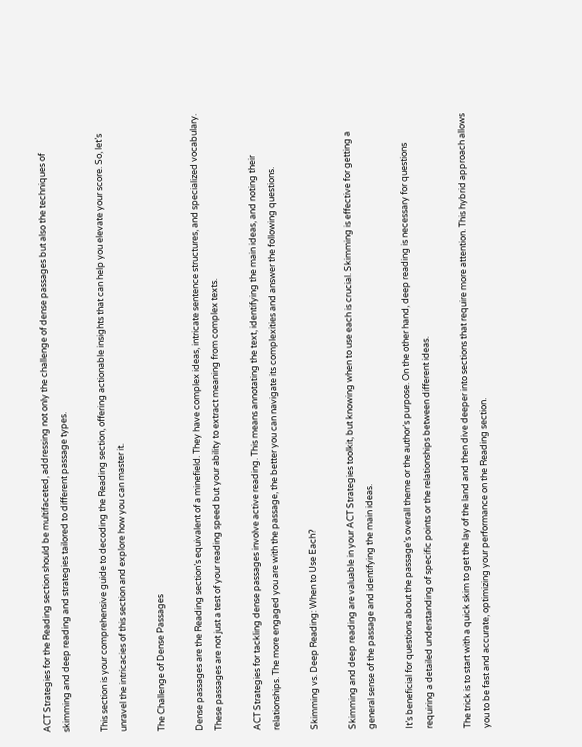ACT Strategies for the Reading section should be multifaceted, addressing not only the challenge of dense passages but also the techniques of skimming and deep reading and strategies tailored to different passage types.

This section is your comprehensive guide to decoding the Reading section, offering actionable insights that can help you elevate your score. So, let’s unravel the intricacies of this section and explore how you can master it.

The Challenge of Dense Passages

Dense passages are the Reading section’s equivalent of a minefield. They have complex ideas, intricate sentence structures, and specialized vocabulary. These passages are not just a test of your reading speed but your ability to extract meaning from complex texts.

ACT Strategies for tackling dense passages involve active reading. This means annotating the text, identifying the main ideas, and noting their relationships. The more engaged you are with the passage, the better you can navigate its complexities and answer the following questions.

Skimming vs. Deep Reading: When to Use Each?

Skimming and deep reading are valuable in your ACT Strategies toolkit, but knowing when to use each is crucial. Skimming is effective for getting a general sense of the passage and identifying the main ideas.

It’s beneficial for questions about the passage’s overall theme or the author’s purpose. On the other hand, deep reading is necessary for questions requiring a detailed understanding of specific points or the relationships between different ideas.

The trick is to start with a quick skim to get the lay of the land and then dive deeper into sections that require more attention. This hybrid approach allows you to be fast and accurate, optimizing your performance on the Reading section.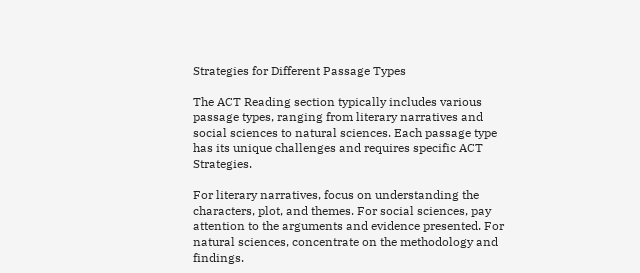Strategies for Different Passage Types

The ACT Reading section typically includes various passage types, ranging from literary narratives and social sciences to natural sciences. Each passage type has its unique challenges and requires specific ACT Strategies.

For literary narratives, focus on understanding the characters, plot, and themes. For social sciences, pay attention to the arguments and evidence presented. For natural sciences, concentrate on the methodology and findings.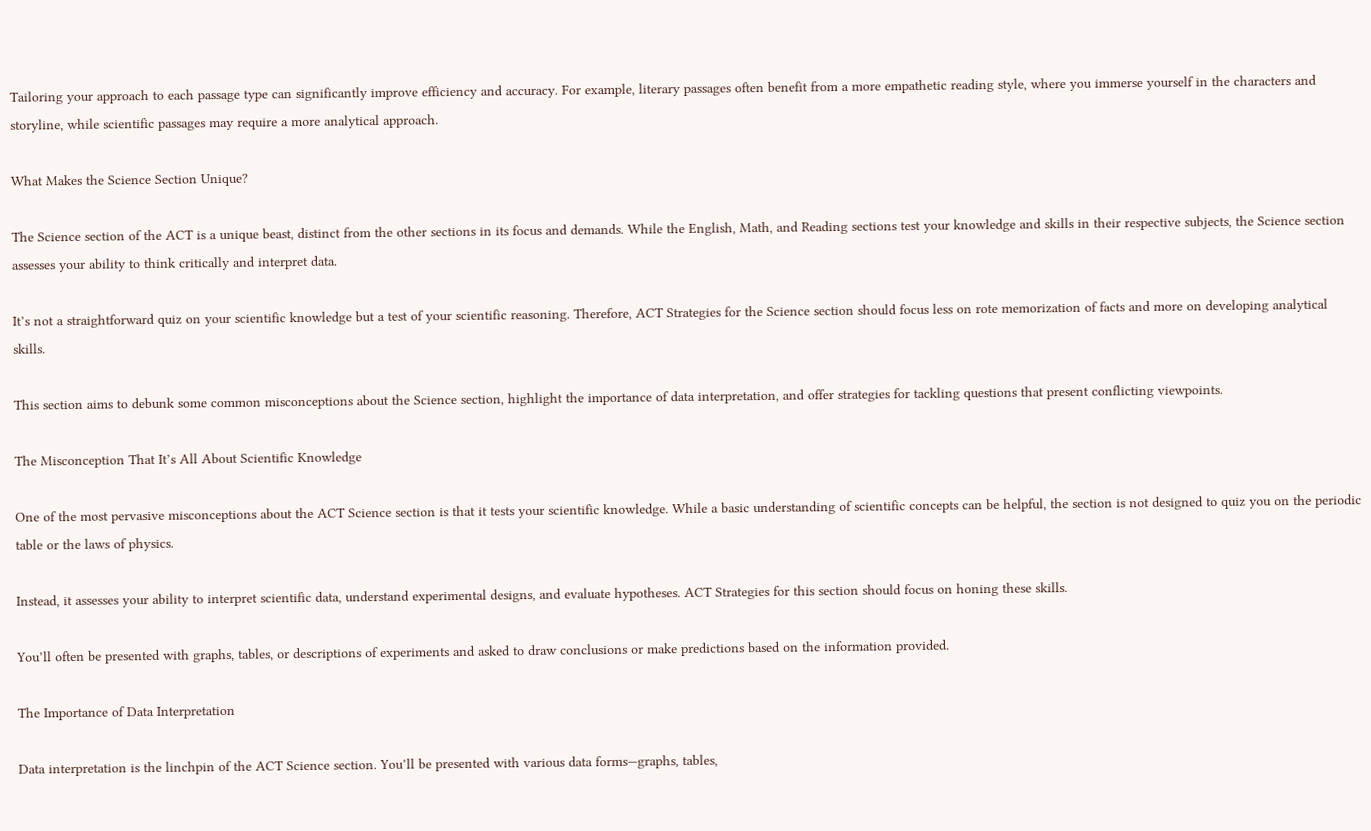Tailoring your approach to each passage type can significantly improve efficiency and accuracy. For example, literary passages often benefit from a more empathetic reading style, where you immerse yourself in the characters and storyline, while scientific passages may require a more analytical approach.

What Makes the Science Section Unique?

The Science section of the ACT is a unique beast, distinct from the other sections in its focus and demands. While the English, Math, and Reading sections test your knowledge and skills in their respective subjects, the Science section assesses your ability to think critically and interpret data.

It’s not a straightforward quiz on your scientific knowledge but a test of your scientific reasoning. Therefore, ACT Strategies for the Science section should focus less on rote memorization of facts and more on developing analytical skills.

This section aims to debunk some common misconceptions about the Science section, highlight the importance of data interpretation, and offer strategies for tackling questions that present conflicting viewpoints.

The Misconception That It’s All About Scientific Knowledge

One of the most pervasive misconceptions about the ACT Science section is that it tests your scientific knowledge. While a basic understanding of scientific concepts can be helpful, the section is not designed to quiz you on the periodic table or the laws of physics.

Instead, it assesses your ability to interpret scientific data, understand experimental designs, and evaluate hypotheses. ACT Strategies for this section should focus on honing these skills.

You’ll often be presented with graphs, tables, or descriptions of experiments and asked to draw conclusions or make predictions based on the information provided.

The Importance of Data Interpretation

Data interpretation is the linchpin of the ACT Science section. You’ll be presented with various data forms—graphs, tables,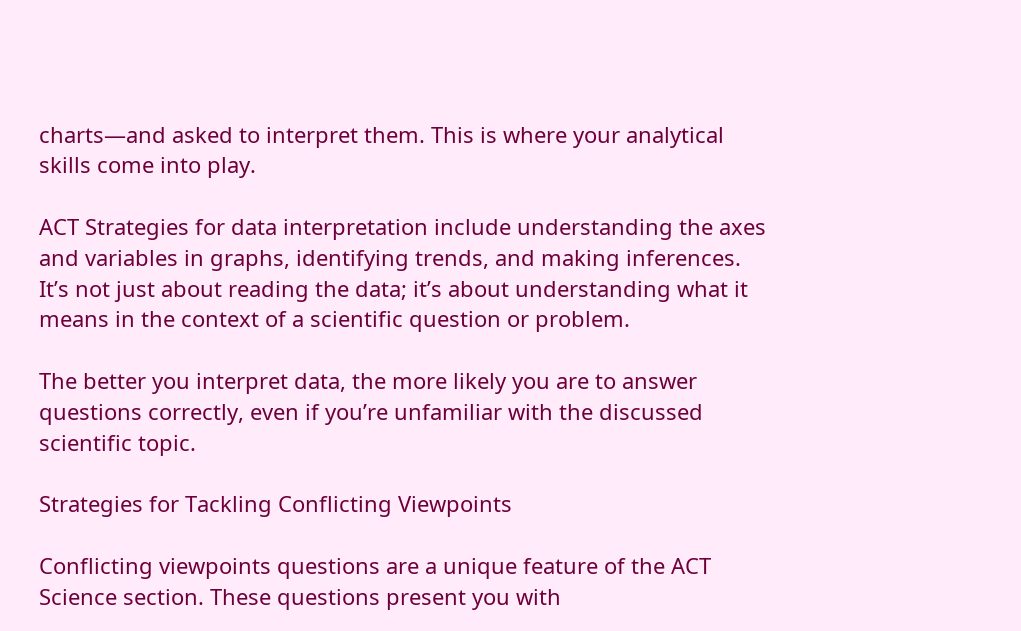charts—and asked to interpret them. This is where your analytical skills come into play.

ACT Strategies for data interpretation include understanding the axes and variables in graphs, identifying trends, and making inferences. It’s not just about reading the data; it’s about understanding what it means in the context of a scientific question or problem.

The better you interpret data, the more likely you are to answer questions correctly, even if you’re unfamiliar with the discussed scientific topic.

Strategies for Tackling Conflicting Viewpoints

Conflicting viewpoints questions are a unique feature of the ACT Science section. These questions present you with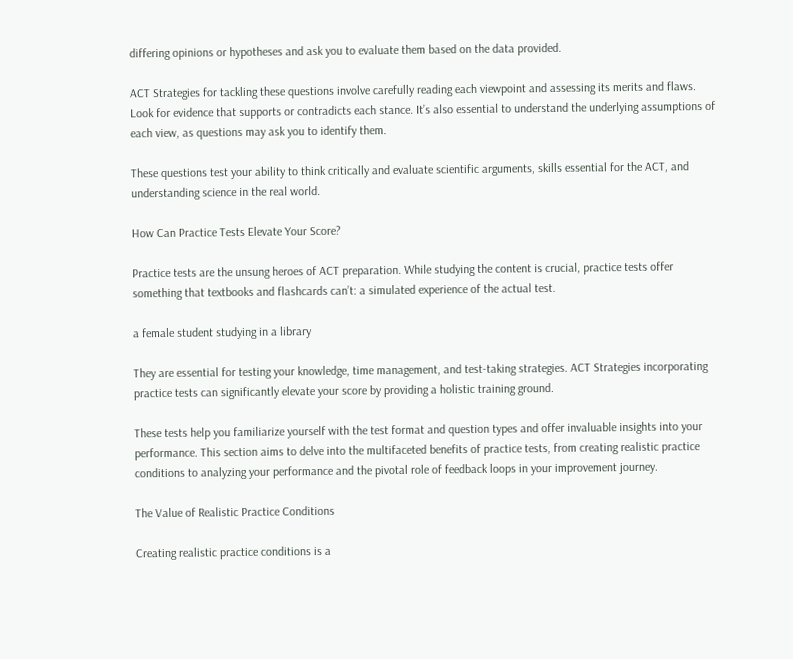differing opinions or hypotheses and ask you to evaluate them based on the data provided.

ACT Strategies for tackling these questions involve carefully reading each viewpoint and assessing its merits and flaws. Look for evidence that supports or contradicts each stance. It’s also essential to understand the underlying assumptions of each view, as questions may ask you to identify them.

These questions test your ability to think critically and evaluate scientific arguments, skills essential for the ACT, and understanding science in the real world.

How Can Practice Tests Elevate Your Score?

Practice tests are the unsung heroes of ACT preparation. While studying the content is crucial, practice tests offer something that textbooks and flashcards can’t: a simulated experience of the actual test.

a female student studying in a library

They are essential for testing your knowledge, time management, and test-taking strategies. ACT Strategies incorporating practice tests can significantly elevate your score by providing a holistic training ground.

These tests help you familiarize yourself with the test format and question types and offer invaluable insights into your performance. This section aims to delve into the multifaceted benefits of practice tests, from creating realistic practice conditions to analyzing your performance and the pivotal role of feedback loops in your improvement journey.

The Value of Realistic Practice Conditions

Creating realistic practice conditions is a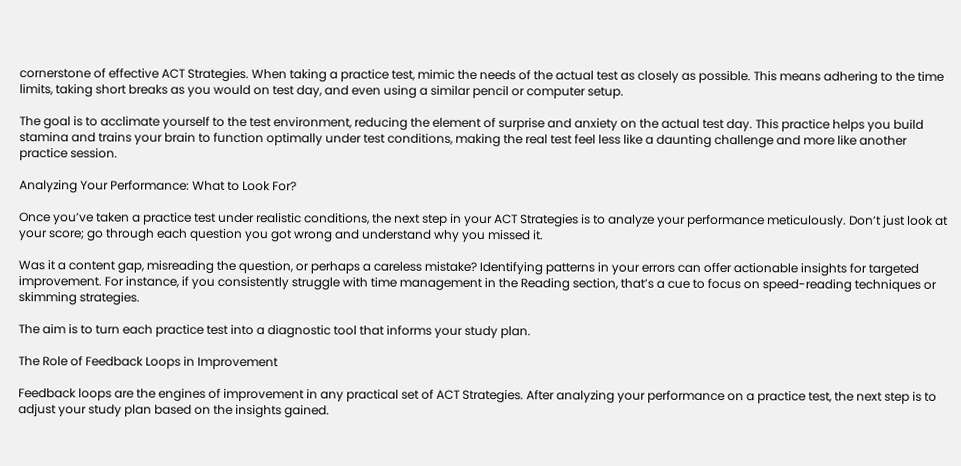cornerstone of effective ACT Strategies. When taking a practice test, mimic the needs of the actual test as closely as possible. This means adhering to the time limits, taking short breaks as you would on test day, and even using a similar pencil or computer setup.

The goal is to acclimate yourself to the test environment, reducing the element of surprise and anxiety on the actual test day. This practice helps you build stamina and trains your brain to function optimally under test conditions, making the real test feel less like a daunting challenge and more like another practice session.

Analyzing Your Performance: What to Look For?

Once you’ve taken a practice test under realistic conditions, the next step in your ACT Strategies is to analyze your performance meticulously. Don’t just look at your score; go through each question you got wrong and understand why you missed it.

Was it a content gap, misreading the question, or perhaps a careless mistake? Identifying patterns in your errors can offer actionable insights for targeted improvement. For instance, if you consistently struggle with time management in the Reading section, that’s a cue to focus on speed-reading techniques or skimming strategies.

The aim is to turn each practice test into a diagnostic tool that informs your study plan.

The Role of Feedback Loops in Improvement

Feedback loops are the engines of improvement in any practical set of ACT Strategies. After analyzing your performance on a practice test, the next step is to adjust your study plan based on the insights gained.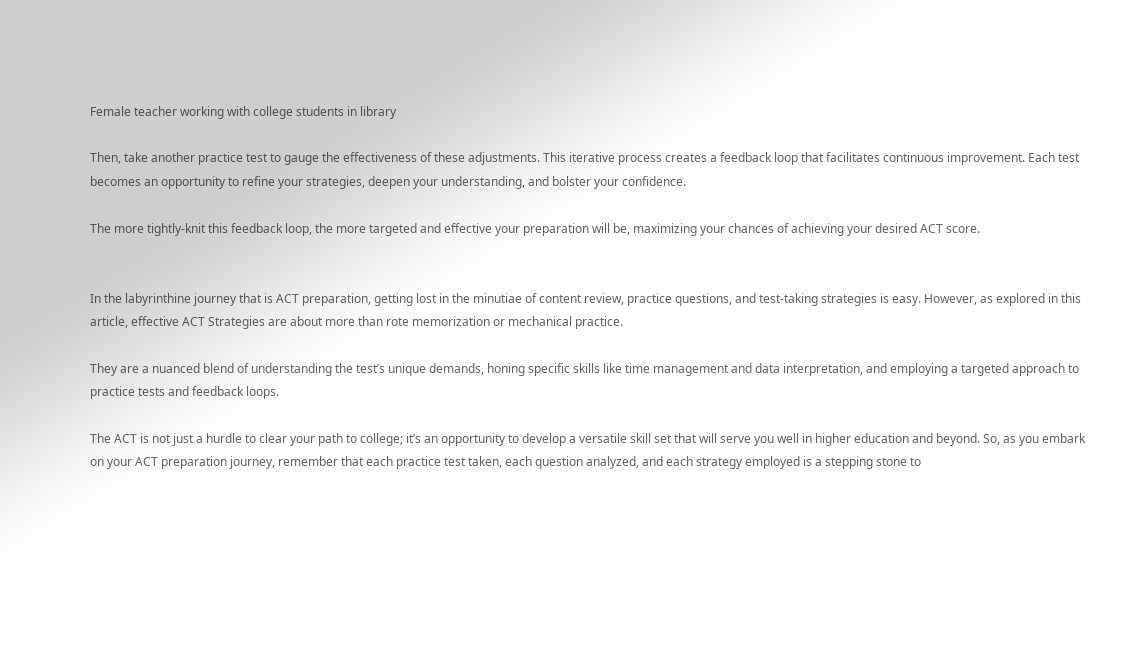Female teacher working with college students in library

Then, take another practice test to gauge the effectiveness of these adjustments. This iterative process creates a feedback loop that facilitates continuous improvement. Each test becomes an opportunity to refine your strategies, deepen your understanding, and bolster your confidence.

The more tightly-knit this feedback loop, the more targeted and effective your preparation will be, maximizing your chances of achieving your desired ACT score.


In the labyrinthine journey that is ACT preparation, getting lost in the minutiae of content review, practice questions, and test-taking strategies is easy. However, as explored in this article, effective ACT Strategies are about more than rote memorization or mechanical practice.

They are a nuanced blend of understanding the test’s unique demands, honing specific skills like time management and data interpretation, and employing a targeted approach to practice tests and feedback loops.

The ACT is not just a hurdle to clear your path to college; it’s an opportunity to develop a versatile skill set that will serve you well in higher education and beyond. So, as you embark on your ACT preparation journey, remember that each practice test taken, each question analyzed, and each strategy employed is a stepping stone to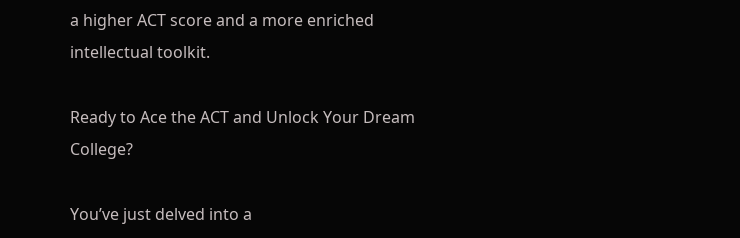a higher ACT score and a more enriched intellectual toolkit.

Ready to Ace the ACT and Unlock Your Dream College?

You’ve just delved into a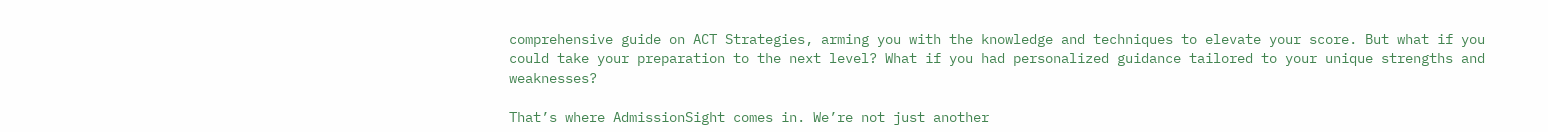comprehensive guide on ACT Strategies, arming you with the knowledge and techniques to elevate your score. But what if you could take your preparation to the next level? What if you had personalized guidance tailored to your unique strengths and weaknesses?

That’s where AdmissionSight comes in. We’re not just another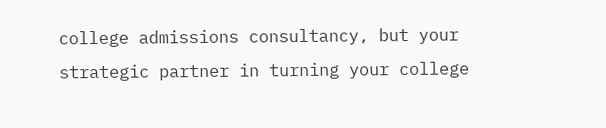college admissions consultancy, but your strategic partner in turning your college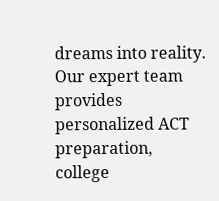dreams into reality. Our expert team provides personalized ACT preparation, college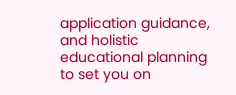application guidance, and holistic educational planning to set you on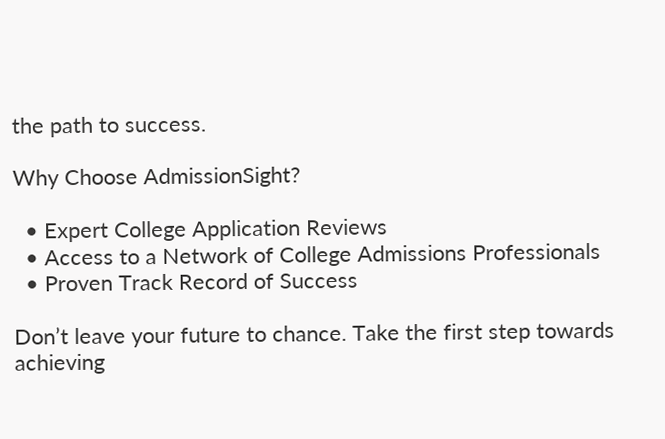the path to success.

Why Choose AdmissionSight?

  • Expert College Application Reviews
  • Access to a Network of College Admissions Professionals
  • Proven Track Record of Success

Don’t leave your future to chance. Take the first step towards achieving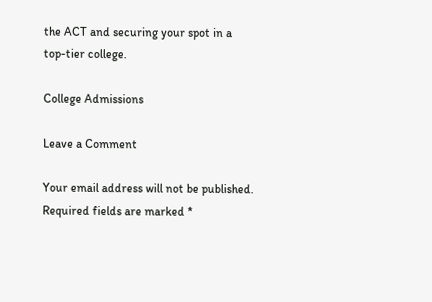the ACT and securing your spot in a top-tier college.

College Admissions

Leave a Comment

Your email address will not be published. Required fields are marked *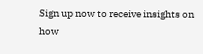Sign up now to receive insights on
how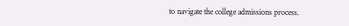to navigate the college admissions process.